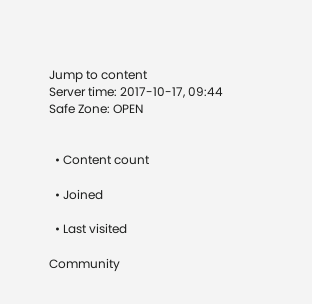Jump to content
Server time: 2017-10-17, 09:44
Safe Zone: OPEN


  • Content count

  • Joined

  • Last visited

Community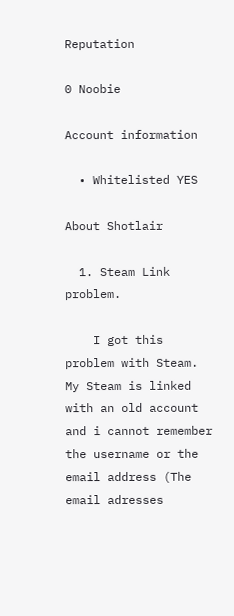Reputation

0 Noobie

Account information

  • Whitelisted YES

About Shotlair

  1. Steam Link problem.

    I got this problem with Steam. My Steam is linked with an old account and i cannot remember the username or the email address (The email adresses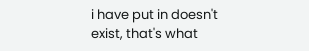i have put in doesn't exist, that's what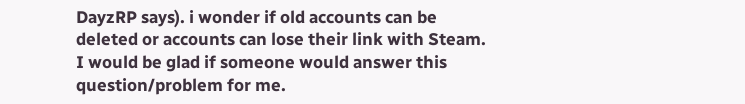DayzRP says). i wonder if old accounts can be deleted or accounts can lose their link with Steam. I would be glad if someone would answer this question/problem for me.